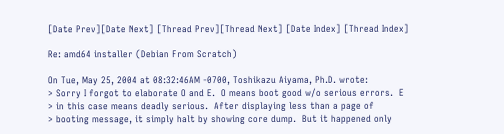[Date Prev][Date Next] [Thread Prev][Thread Next] [Date Index] [Thread Index]

Re: amd64 installer (Debian From Scratch)

On Tue, May 25, 2004 at 08:32:46AM -0700, Toshikazu Aiyama, Ph.D. wrote:
> Sorry I forgot to elaborate O and E.  O means boot good w/o serious errors.  E
> in this case means deadly serious.  After displaying less than a page of
> booting message, it simply halt by showing core dump.  But it happened only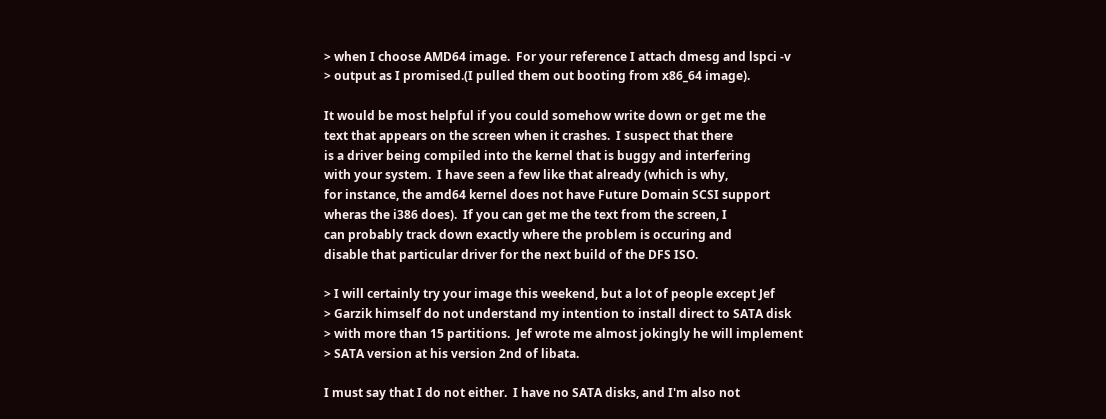> when I choose AMD64 image.  For your reference I attach dmesg and lspci -v
> output as I promised.(I pulled them out booting from x86_64 image).

It would be most helpful if you could somehow write down or get me the
text that appears on the screen when it crashes.  I suspect that there
is a driver being compiled into the kernel that is buggy and interfering
with your system.  I have seen a few like that already (which is why,
for instance, the amd64 kernel does not have Future Domain SCSI support
wheras the i386 does).  If you can get me the text from the screen, I
can probably track down exactly where the problem is occuring and
disable that particular driver for the next build of the DFS ISO.

> I will certainly try your image this weekend, but a lot of people except Jef
> Garzik himself do not understand my intention to install direct to SATA disk
> with more than 15 partitions.  Jef wrote me almost jokingly he will implement
> SATA version at his version 2nd of libata.

I must say that I do not either.  I have no SATA disks, and I'm also not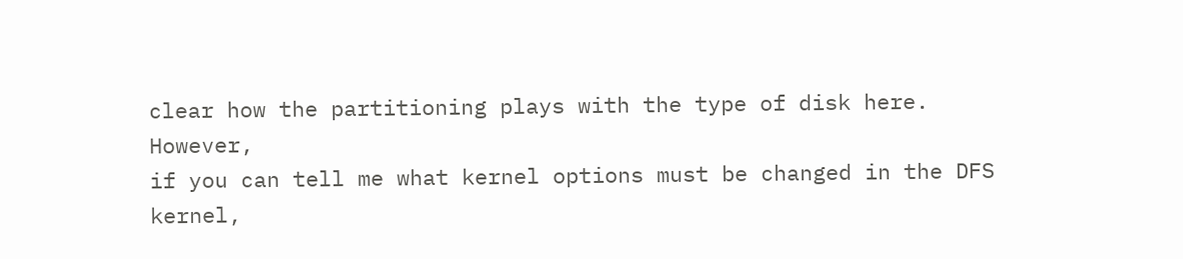clear how the partitioning plays with the type of disk here.  However,
if you can tell me what kernel options must be changed in the DFS
kernel,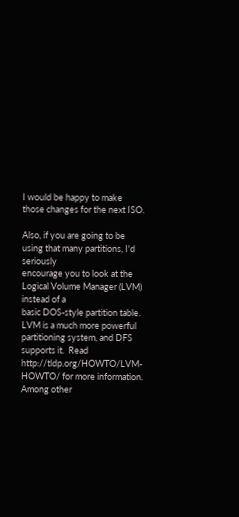I would be happy to make those changes for the next ISO.

Also, if you are going to be using that many partitions, I'd seriously
encourage you to look at the Logical Volume Manager (LVM) instead of a
basic DOS-style partition table.  LVM is a much more powerful
partitioning system, and DFS supports it.  Read
http://tldp.org/HOWTO/LVM-HOWTO/ for more information.  Among other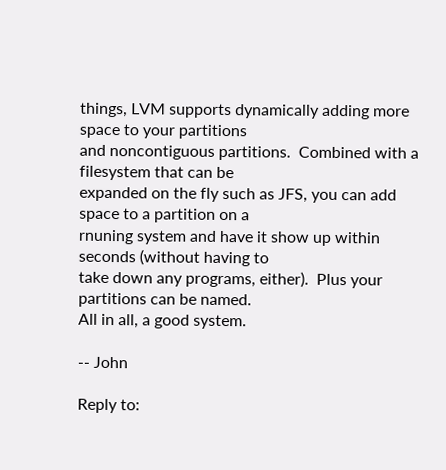things, LVM supports dynamically adding more space to your partitions
and noncontiguous partitions.  Combined with a filesystem that can be
expanded on the fly such as JFS, you can add space to a partition on a
rnuning system and have it show up within seconds (without having to
take down any programs, either).  Plus your partitions can be named.
All in all, a good system.

-- John

Reply to: